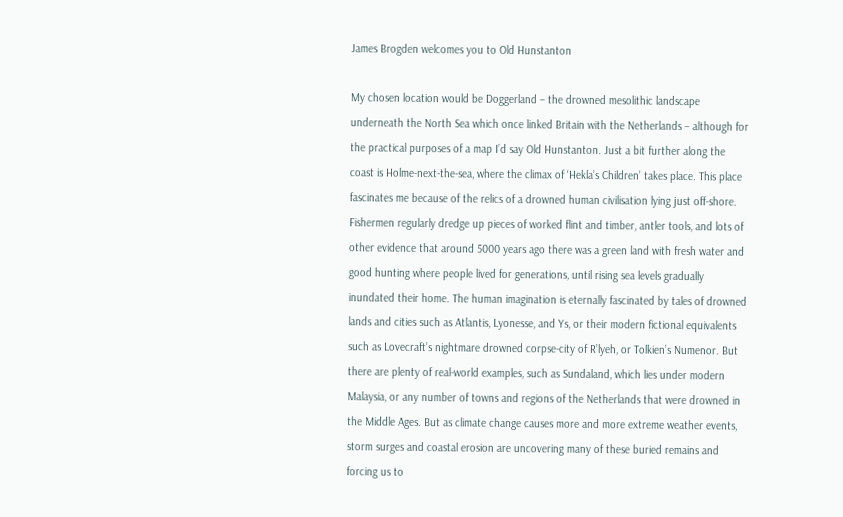James Brogden welcomes you to Old Hunstanton

My chosen location would be Doggerland – the drowned mesolithic landscape underneath the North Sea which once linked Britain with the Netherlands – although for the practical purposes of a map I’d say Old Hunstanton. Just a bit further along the coast is Holme-next-the-sea, where the climax of ‘Hekla’s Children’ takes place. This place fascinates me because of the relics of a drowned human civilisation lying just off-shore. Fishermen regularly dredge up pieces of worked flint and timber, antler tools, and lots of other evidence that around 5000 years ago there was a green land with fresh water and good hunting where people lived for generations, until rising sea levels gradually inundated their home. The human imagination is eternally fascinated by tales of drowned lands and cities such as Atlantis, Lyonesse, and Ys, or their modern fictional equivalents such as Lovecraft’s nightmare drowned corpse-city of R’lyeh, or Tolkien’s Numenor. But there are plenty of real-world examples, such as Sundaland, which lies under modern Malaysia, or any number of towns and regions of the Netherlands that were drowned in the Middle Ages. But as climate change causes more and more extreme weather events, storm surges and coastal erosion are uncovering many of these buried remains and forcing us to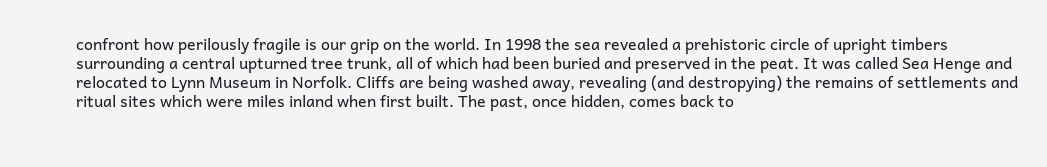confront how perilously fragile is our grip on the world. In 1998 the sea revealed a prehistoric circle of upright timbers surrounding a central upturned tree trunk, all of which had been buried and preserved in the peat. It was called Sea Henge and relocated to Lynn Museum in Norfolk. Cliffs are being washed away, revealing (and destropying) the remains of settlements and ritual sites which were miles inland when first built. The past, once hidden, comes back to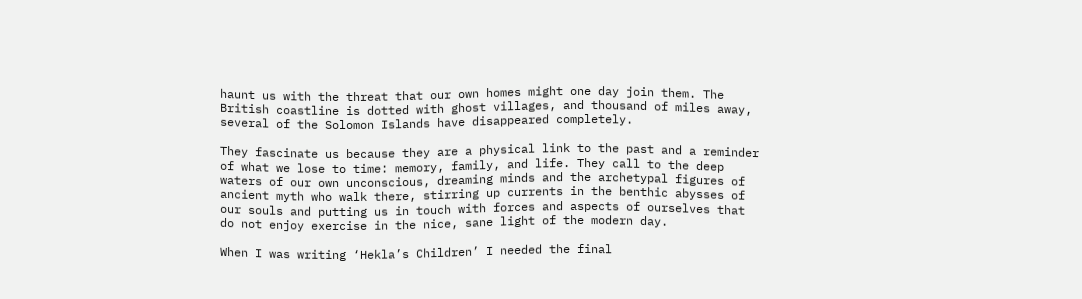haunt us with the threat that our own homes might one day join them. The British coastline is dotted with ghost villages, and thousand of miles away, several of the Solomon Islands have disappeared completely.

They fascinate us because they are a physical link to the past and a reminder of what we lose to time: memory, family, and life. They call to the deep waters of our own unconscious, dreaming minds and the archetypal figures of ancient myth who walk there, stirring up currents in the benthic abysses of our souls and putting us in touch with forces and aspects of ourselves that do not enjoy exercise in the nice, sane light of the modern day.

When I was writing ‘Hekla’s Children’ I needed the final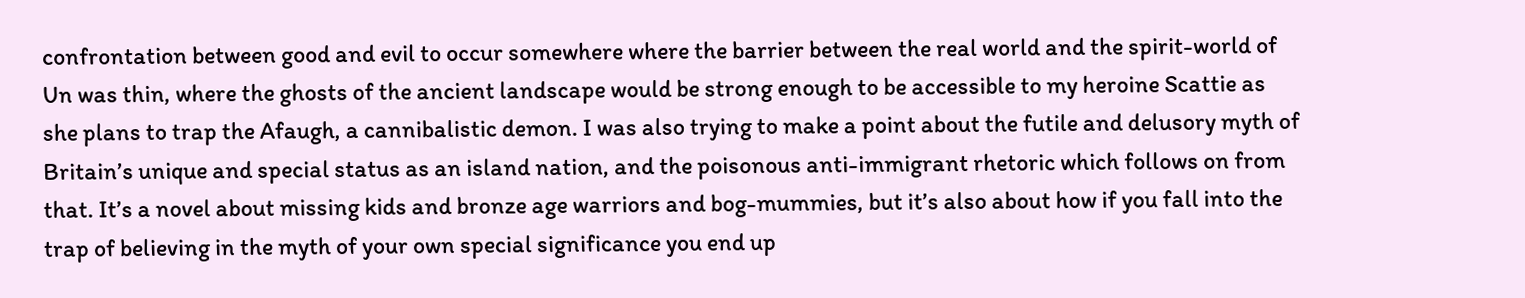confrontation between good and evil to occur somewhere where the barrier between the real world and the spirit-world of Un was thin, where the ghosts of the ancient landscape would be strong enough to be accessible to my heroine Scattie as she plans to trap the Afaugh, a cannibalistic demon. I was also trying to make a point about the futile and delusory myth of Britain’s unique and special status as an island nation, and the poisonous anti-immigrant rhetoric which follows on from that. It’s a novel about missing kids and bronze age warriors and bog-mummies, but it’s also about how if you fall into the trap of believing in the myth of your own special significance you end up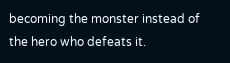becoming the monster instead of the hero who defeats it.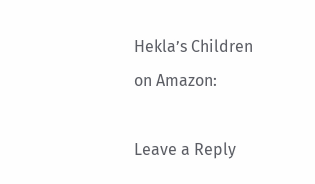Hekla’s Children on Amazon:

Leave a Reply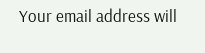Your email address will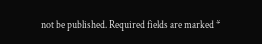not be published. Required fields are marked *